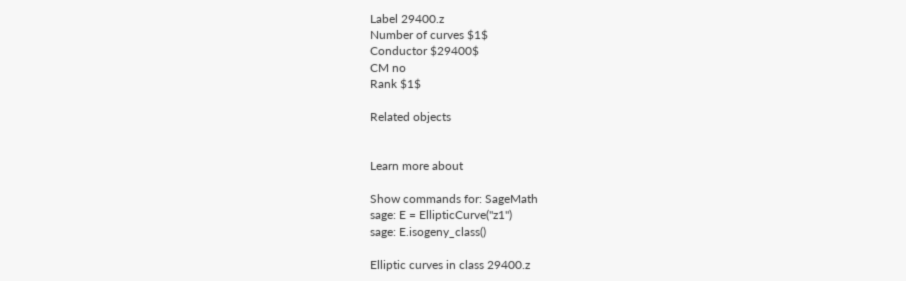Label 29400.z
Number of curves $1$
Conductor $29400$
CM no
Rank $1$

Related objects


Learn more about

Show commands for: SageMath
sage: E = EllipticCurve("z1")
sage: E.isogeny_class()

Elliptic curves in class 29400.z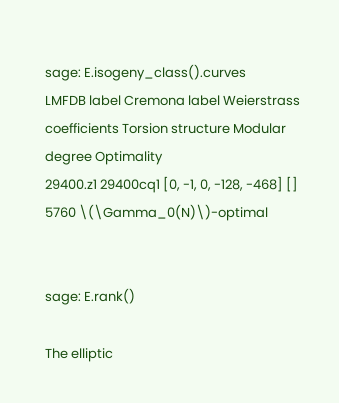sage: E.isogeny_class().curves
LMFDB label Cremona label Weierstrass coefficients Torsion structure Modular degree Optimality
29400.z1 29400cq1 [0, -1, 0, -128, -468] [] 5760 \(\Gamma_0(N)\)-optimal


sage: E.rank()

The elliptic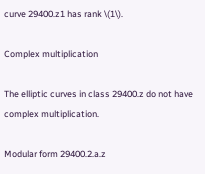curve 29400.z1 has rank \(1\).

Complex multiplication

The elliptic curves in class 29400.z do not have complex multiplication.

Modular form 29400.2.a.z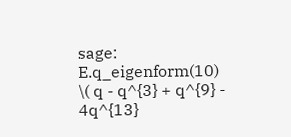sage: E.q_eigenform(10)
\( q - q^{3} + q^{9} - 4q^{13}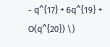- q^{17} + 6q^{19} + O(q^{20}) \)